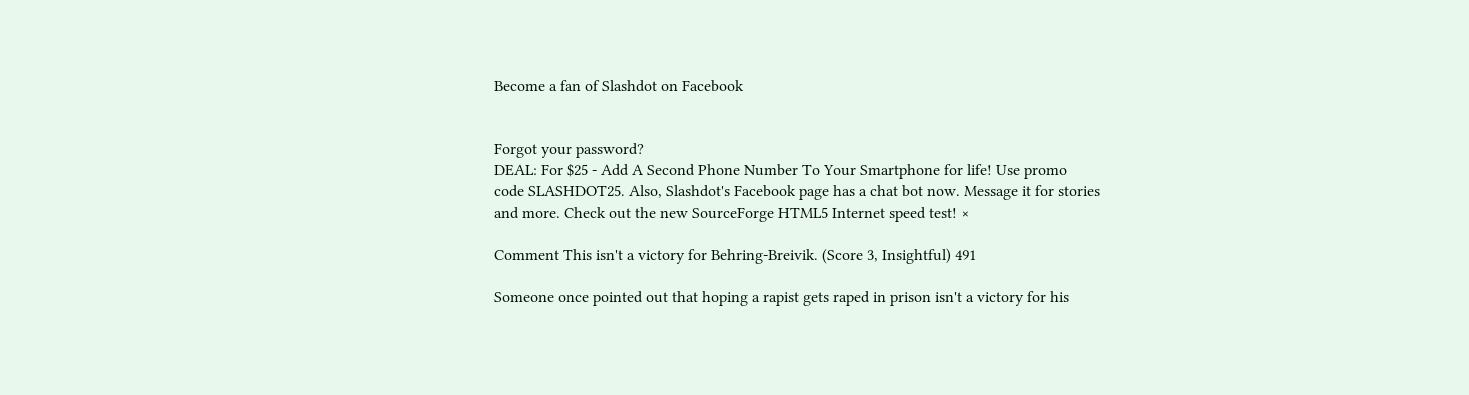Become a fan of Slashdot on Facebook


Forgot your password?
DEAL: For $25 - Add A Second Phone Number To Your Smartphone for life! Use promo code SLASHDOT25. Also, Slashdot's Facebook page has a chat bot now. Message it for stories and more. Check out the new SourceForge HTML5 Internet speed test! ×

Comment This isn't a victory for Behring-Breivik. (Score 3, Insightful) 491

Someone once pointed out that hoping a rapist gets raped in prison isn't a victory for his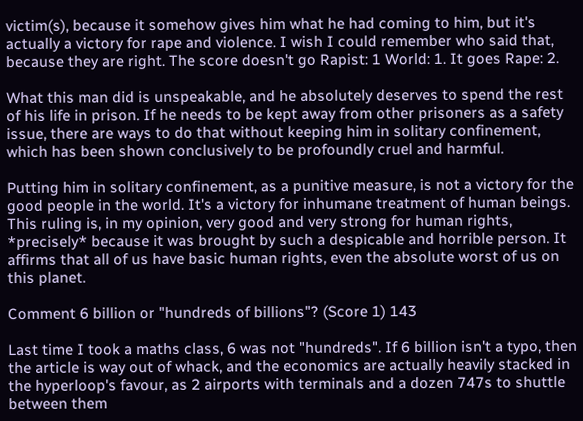victim(s), because it somehow gives him what he had coming to him, but it's actually a victory for rape and violence. I wish I could remember who said that, because they are right. The score doesn't go Rapist: 1 World: 1. It goes Rape: 2.

What this man did is unspeakable, and he absolutely deserves to spend the rest of his life in prison. If he needs to be kept away from other prisoners as a safety issue, there are ways to do that without keeping him in solitary confinement, which has been shown conclusively to be profoundly cruel and harmful.

Putting him in solitary confinement, as a punitive measure, is not a victory for the good people in the world. It's a victory for inhumane treatment of human beings. This ruling is, in my opinion, very good and very strong for human rights, *precisely* because it was brought by such a despicable and horrible person. It affirms that all of us have basic human rights, even the absolute worst of us on this planet.

Comment 6 billion or "hundreds of billions"? (Score 1) 143

Last time I took a maths class, 6 was not "hundreds". If 6 billion isn't a typo, then the article is way out of whack, and the economics are actually heavily stacked in the hyperloop's favour, as 2 airports with terminals and a dozen 747s to shuttle between them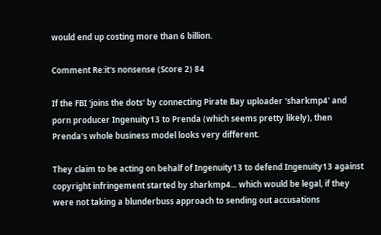would end up costing more than 6 billion.

Comment Re:it's nonsense (Score 2) 84

If the FBI 'joins the dots' by connecting Pirate Bay uploader 'sharkmp4' and porn producer Ingenuity13 to Prenda (which seems pretty likely), then Prenda's whole business model looks very different.

They claim to be acting on behalf of Ingenuity13 to defend Ingenuity13 against copyright infringement started by sharkmp4... which would be legal, if they were not taking a blunderbuss approach to sending out accusations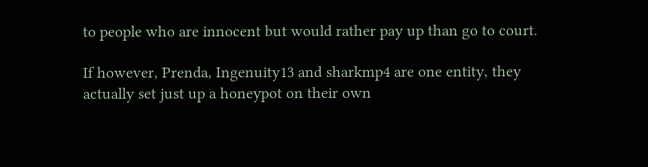to people who are innocent but would rather pay up than go to court.

If however, Prenda, Ingenuity13 and sharkmp4 are one entity, they actually set just up a honeypot on their own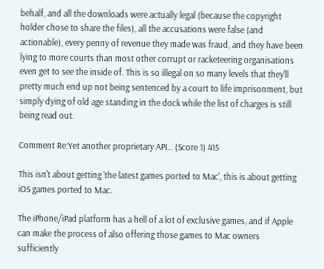behalf, and all the downloads were actually legal (because the copyright holder chose to share the files), all the accusations were false (and actionable), every penny of revenue they made was fraud, and they have been lying to more courts than most other corrupt or racketeering organisations even get to see the inside of. This is so illegal on so many levels that they'll pretty much end up not being sentenced by a court to life imprisonment, but simply dying of old age standing in the dock while the list of charges is still being read out.

Comment Re:Yet another proprietary API... (Score 1) 415

This isn't about getting 'the latest games ported to Mac', this is about getting iOS games ported to Mac.

The iPhone/iPad platform has a hell of a lot of exclusive games, and if Apple can make the process of also offering those games to Mac owners sufficiently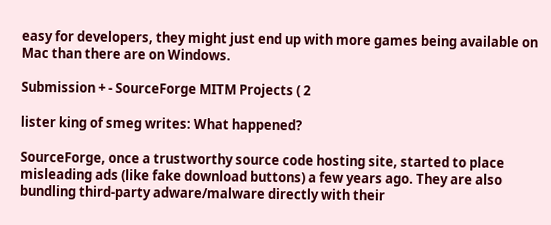easy for developers, they might just end up with more games being available on Mac than there are on Windows.

Submission + - SourceForge MITM Projects ( 2

lister king of smeg writes: What happened?

SourceForge, once a trustworthy source code hosting site, started to place misleading ads (like fake download buttons) a few years ago. They are also bundling third-party adware/malware directly with their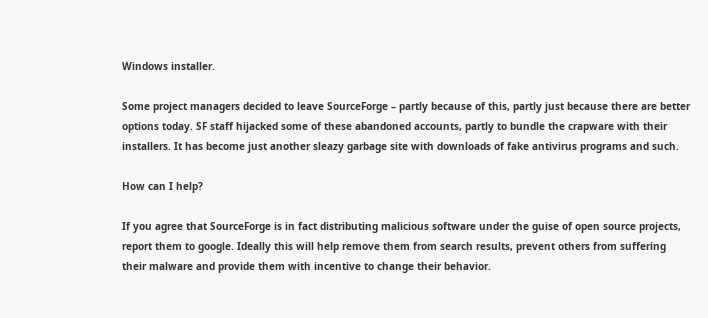Windows installer.

Some project managers decided to leave SourceForge – partly because of this, partly just because there are better options today. SF staff hijacked some of these abandoned accounts, partly to bundle the crapware with their installers. It has become just another sleazy garbage site with downloads of fake antivirus programs and such.

How can I help?

If you agree that SourceForge is in fact distributing malicious software under the guise of open source projects, report them to google. Ideally this will help remove them from search results, prevent others from suffering their malware and provide them with incentive to change their behavior.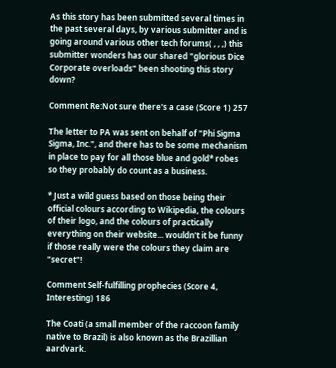As this story has been submitted several times in the past several days, by various submitter and is going around various other tech forums( , , ,) this submitter wonders has our shared "glorious Dice Corporate overloads" been shooting this story down?

Comment Re:Not sure there's a case (Score 1) 257

The letter to PA was sent on behalf of "Phi Sigma Sigma, Inc.", and there has to be some mechanism in place to pay for all those blue and gold* robes so they probably do count as a business.

* Just a wild guess based on those being their official colours according to Wikipedia, the colours of their logo, and the colours of practically everything on their website... wouldn't it be funny if those really were the colours they claim are "secret"!

Comment Self-fulfilling prophecies (Score 4, Interesting) 186

The Coati (a small member of the raccoon family native to Brazil) is also known as the Brazillian aardvark.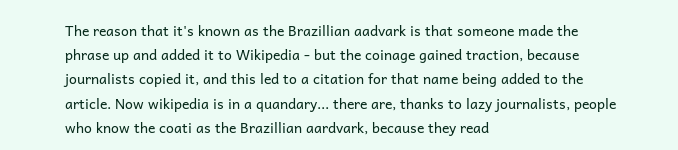The reason that it's known as the Brazillian aadvark is that someone made the phrase up and added it to Wikipedia - but the coinage gained traction, because journalists copied it, and this led to a citation for that name being added to the article. Now wikipedia is in a quandary... there are, thanks to lazy journalists, people who know the coati as the Brazillian aardvark, because they read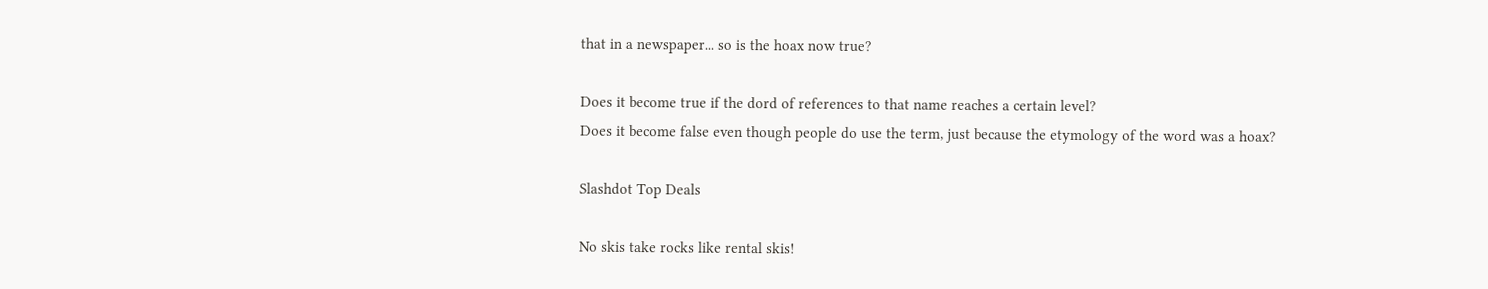that in a newspaper... so is the hoax now true?

Does it become true if the dord of references to that name reaches a certain level?
Does it become false even though people do use the term, just because the etymology of the word was a hoax?

Slashdot Top Deals

No skis take rocks like rental skis!